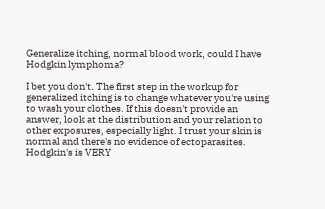Generalize itching, normal blood work, could I have Hodgkin lymphoma?

I bet you don't. The first step in the workup for generalized itching is to change whatever you're using to wash your clothes. If this doesn't provide an answer, look at the distribution and your relation to other exposures, especially light. I trust your skin is normal and there's no evidence of ectoparasites. Hodgkin's is VERY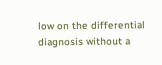low on the differential diagnosis without a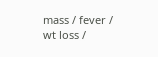mass / fever / wt loss /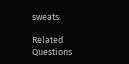sweats.

Related Questions